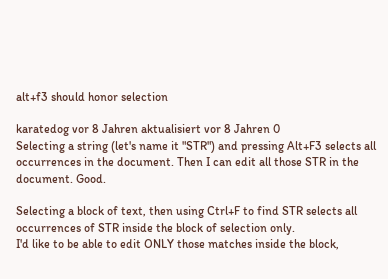alt+f3 should honor selection

karatedog vor 8 Jahren aktualisiert vor 8 Jahren 0
Selecting a string (let's name it "STR") and pressing Alt+F3 selects all occurrences in the document. Then I can edit all those STR in the document. Good.

Selecting a block of text, then using Ctrl+F to find STR selects all occurrences of STR inside the block of selection only.
I'd like to be able to edit ONLY those matches inside the block,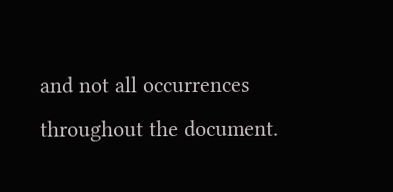and not all occurrences throughout the document.